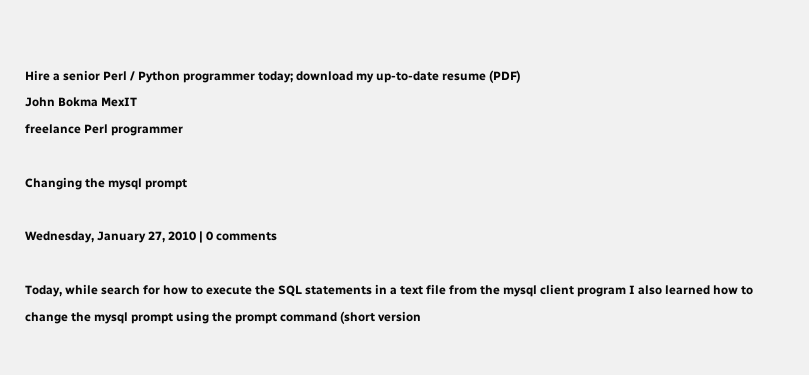Hire a senior Perl / Python programmer today; download my up-to-date resume (PDF)
John Bokma MexIT
freelance Perl programmer

Changing the mysql prompt

Wednesday, January 27, 2010 | 0 comments

Today, while search for how to execute the SQL statements in a text file from the mysql client program I also learned how to change the mysql prompt using the prompt command (short version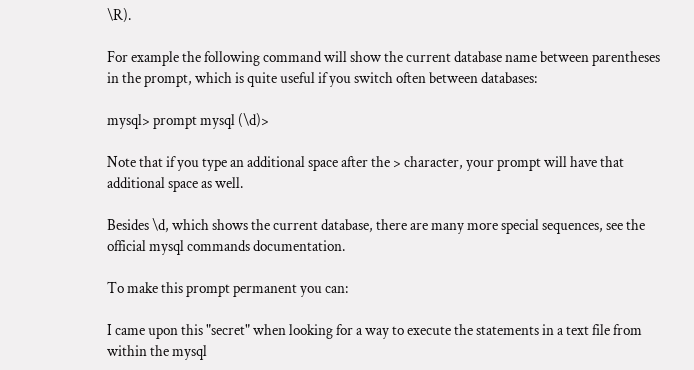\R).

For example the following command will show the current database name between parentheses in the prompt, which is quite useful if you switch often between databases:

mysql> prompt mysql (\d)>

Note that if you type an additional space after the > character, your prompt will have that additional space as well.

Besides \d, which shows the current database, there are many more special sequences, see the official mysql commands documentation.

To make this prompt permanent you can:

I came upon this "secret" when looking for a way to execute the statements in a text file from within the mysql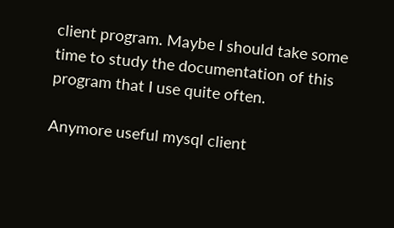client program. Maybe I should take some time to study the documentation of this program that I use quite often.

Anymore useful mysql client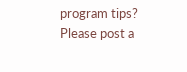program tips? Please post a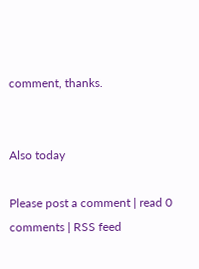comment, thanks.


Also today

Please post a comment | read 0 comments | RSS feed